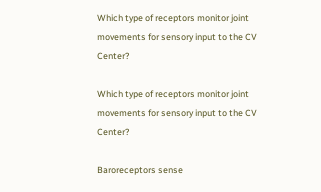Which type of receptors monitor joint movements for sensory input to the CV Center?

Which type of receptors monitor joint movements for sensory input to the CV Center?

Baroreceptors sense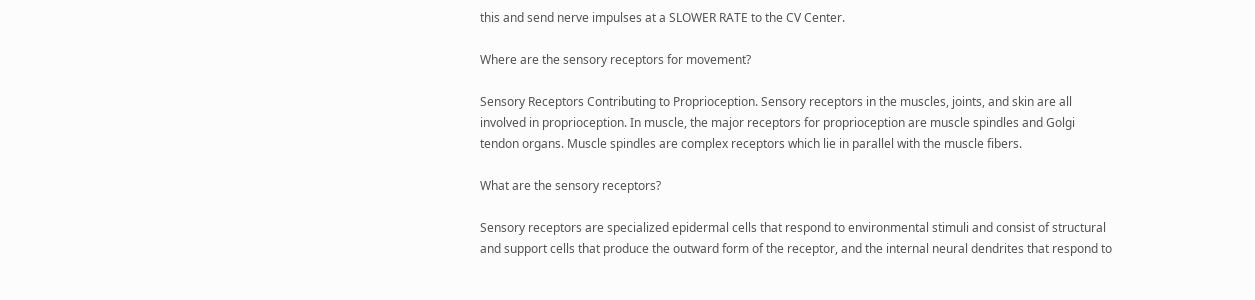this and send nerve impulses at a SLOWER RATE to the CV Center.

Where are the sensory receptors for movement?

Sensory Receptors Contributing to Proprioception. Sensory receptors in the muscles, joints, and skin are all involved in proprioception. In muscle, the major receptors for proprioception are muscle spindles and Golgi tendon organs. Muscle spindles are complex receptors which lie in parallel with the muscle fibers.

What are the sensory receptors?

Sensory receptors are specialized epidermal cells that respond to environmental stimuli and consist of structural and support cells that produce the outward form of the receptor, and the internal neural dendrites that respond to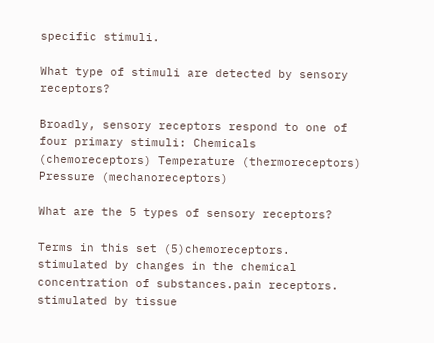specific stimuli.

What type of stimuli are detected by sensory receptors?

Broadly, sensory receptors respond to one of four primary stimuli: Chemicals (chemoreceptors) Temperature (thermoreceptors) Pressure (mechanoreceptors)

What are the 5 types of sensory receptors?

Terms in this set (5)chemoreceptors. stimulated by changes in the chemical concentration of substances.pain receptors. stimulated by tissue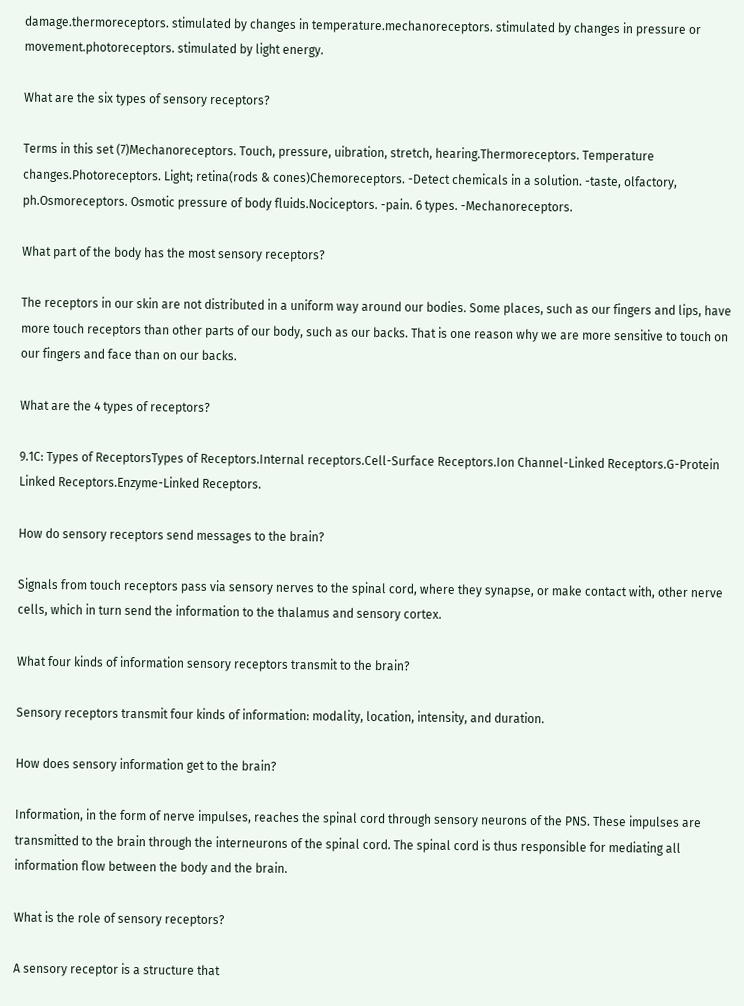damage.thermoreceptors. stimulated by changes in temperature.mechanoreceptors. stimulated by changes in pressure or movement.photoreceptors. stimulated by light energy.

What are the six types of sensory receptors?

Terms in this set (7)Mechanoreceptors. Touch, pressure, uibration, stretch, hearing.Thermoreceptors. Temperature changes.Photoreceptors. Light; retina(rods & cones)Chemoreceptors. -Detect chemicals in a solution. -taste, olfactory, ph.Osmoreceptors. Osmotic pressure of body fluids.Nociceptors. -pain. 6 types. -Mechanoreceptors.

What part of the body has the most sensory receptors?

The receptors in our skin are not distributed in a uniform way around our bodies. Some places, such as our fingers and lips, have more touch receptors than other parts of our body, such as our backs. That is one reason why we are more sensitive to touch on our fingers and face than on our backs.

What are the 4 types of receptors?

9.1C: Types of ReceptorsTypes of Receptors.Internal receptors.Cell-Surface Receptors.Ion Channel-Linked Receptors.G-Protein Linked Receptors.Enzyme-Linked Receptors.

How do sensory receptors send messages to the brain?

Signals from touch receptors pass via sensory nerves to the spinal cord, where they synapse, or make contact with, other nerve cells, which in turn send the information to the thalamus and sensory cortex.

What four kinds of information sensory receptors transmit to the brain?

Sensory receptors transmit four kinds of information: modality, location, intensity, and duration.

How does sensory information get to the brain?

Information, in the form of nerve impulses, reaches the spinal cord through sensory neurons of the PNS. These impulses are transmitted to the brain through the interneurons of the spinal cord. The spinal cord is thus responsible for mediating all information flow between the body and the brain.

What is the role of sensory receptors?

A sensory receptor is a structure that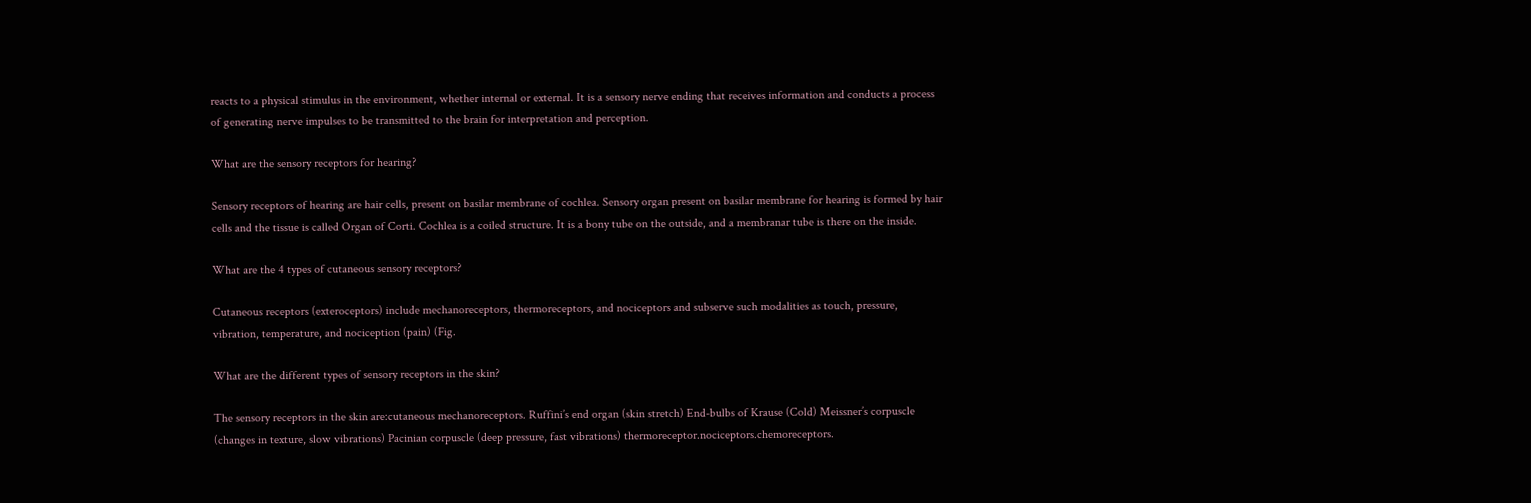reacts to a physical stimulus in the environment, whether internal or external. It is a sensory nerve ending that receives information and conducts a process of generating nerve impulses to be transmitted to the brain for interpretation and perception.

What are the sensory receptors for hearing?

Sensory receptors of hearing are hair cells, present on basilar membrane of cochlea. Sensory organ present on basilar membrane for hearing is formed by hair cells and the tissue is called Organ of Corti. Cochlea is a coiled structure. It is a bony tube on the outside, and a membranar tube is there on the inside.

What are the 4 types of cutaneous sensory receptors?

Cutaneous receptors (exteroceptors) include mechanoreceptors, thermoreceptors, and nociceptors and subserve such modalities as touch, pressure, vibration, temperature, and nociception (pain) (Fig.

What are the different types of sensory receptors in the skin?

The sensory receptors in the skin are:cutaneous mechanoreceptors. Ruffini’s end organ (skin stretch) End-bulbs of Krause (Cold) Meissner’s corpuscle (changes in texture, slow vibrations) Pacinian corpuscle (deep pressure, fast vibrations) thermoreceptor.nociceptors.chemoreceptors.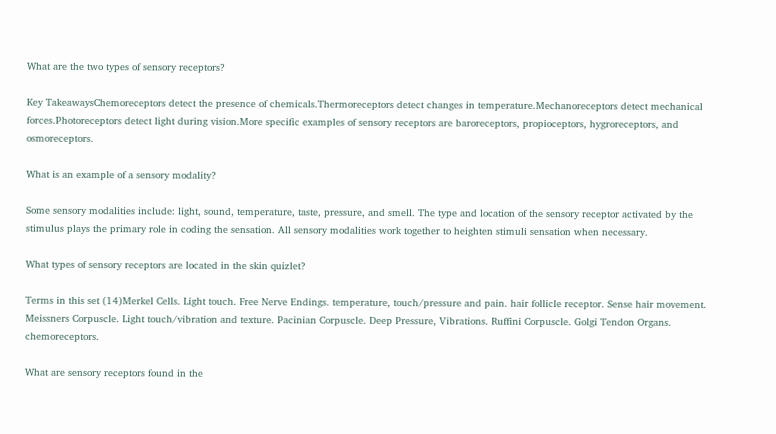What are the two types of sensory receptors?

Key TakeawaysChemoreceptors detect the presence of chemicals.Thermoreceptors detect changes in temperature.Mechanoreceptors detect mechanical forces.Photoreceptors detect light during vision.More specific examples of sensory receptors are baroreceptors, propioceptors, hygroreceptors, and osmoreceptors.

What is an example of a sensory modality?

Some sensory modalities include: light, sound, temperature, taste, pressure, and smell. The type and location of the sensory receptor activated by the stimulus plays the primary role in coding the sensation. All sensory modalities work together to heighten stimuli sensation when necessary.

What types of sensory receptors are located in the skin quizlet?

Terms in this set (14)Merkel Cells. Light touch. Free Nerve Endings. temperature, touch/pressure and pain. hair follicle receptor. Sense hair movement. Meissners Corpuscle. Light touch/vibration and texture. Pacinian Corpuscle. Deep Pressure, Vibrations. Ruffini Corpuscle. Golgi Tendon Organs. chemoreceptors.

What are sensory receptors found in the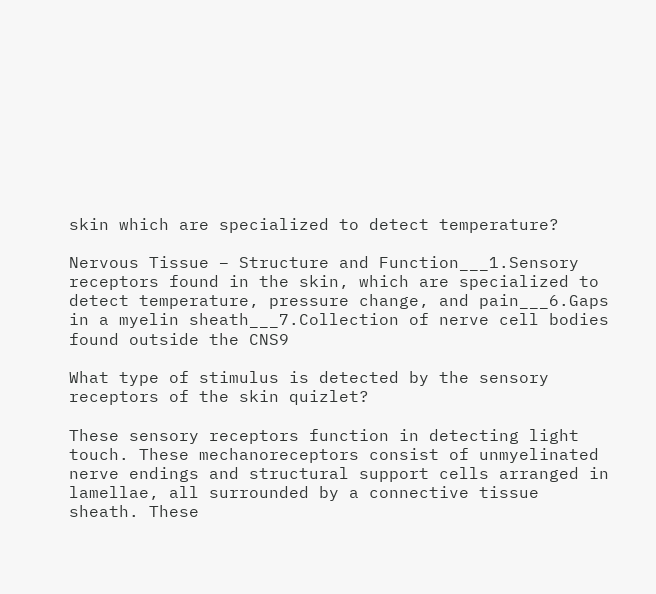skin which are specialized to detect temperature?

Nervous Tissue – Structure and Function___1.Sensory receptors found in the skin, which are specialized to detect temperature, pressure change, and pain___6.Gaps in a myelin sheath___7.Collection of nerve cell bodies found outside the CNS9

What type of stimulus is detected by the sensory receptors of the skin quizlet?

These sensory receptors function in detecting light touch. These mechanoreceptors consist of unmyelinated nerve endings and structural support cells arranged in lamellae, all surrounded by a connective tissue sheath. These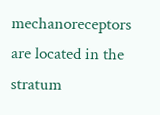mechanoreceptors are located in the stratum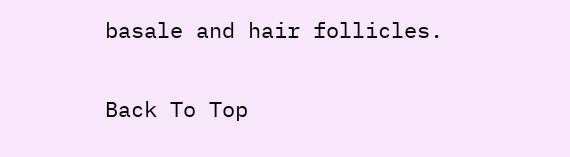basale and hair follicles.

Back To Top